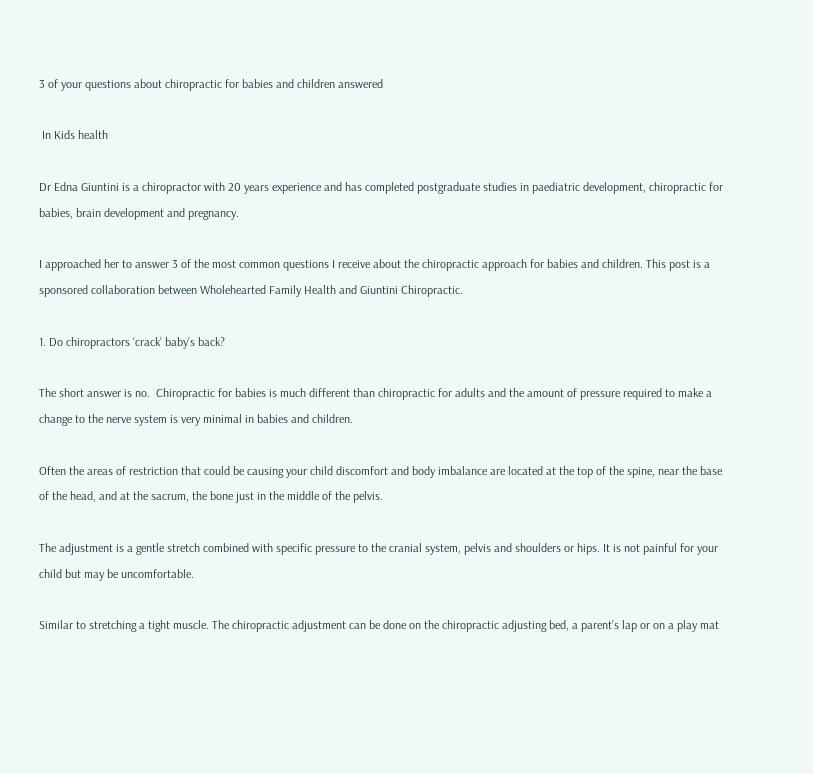3 of your questions about chiropractic for babies and children answered

 In Kids health

Dr Edna Giuntini is a chiropractor with 20 years experience and has completed postgraduate studies in paediatric development, chiropractic for babies, brain development and pregnancy.

I approached her to answer 3 of the most common questions I receive about the chiropractic approach for babies and children. This post is a sponsored collaboration between Wholehearted Family Health and Giuntini Chiropractic.

1. Do chiropractors ‘crack’ baby’s back?

The short answer is no.  Chiropractic for babies is much different than chiropractic for adults and the amount of pressure required to make a change to the nerve system is very minimal in babies and children.

Often the areas of restriction that could be causing your child discomfort and body imbalance are located at the top of the spine, near the base of the head, and at the sacrum, the bone just in the middle of the pelvis.

The adjustment is a gentle stretch combined with specific pressure to the cranial system, pelvis and shoulders or hips. It is not painful for your child but may be uncomfortable.

Similar to stretching a tight muscle. The chiropractic adjustment can be done on the chiropractic adjusting bed, a parent’s lap or on a play mat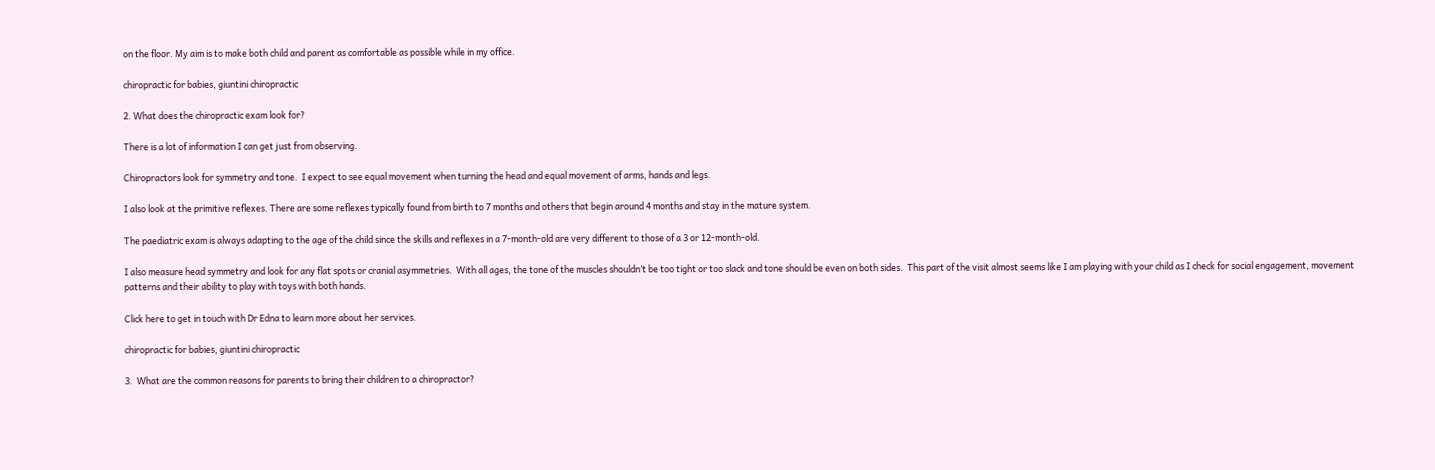on the floor. My aim is to make both child and parent as comfortable as possible while in my office.

chiropractic for babies, giuntini chiropractic

2. What does the chiropractic exam look for?

There is a lot of information I can get just from observing.

Chiropractors look for symmetry and tone.  I expect to see equal movement when turning the head and equal movement of arms, hands and legs.

I also look at the primitive reflexes. There are some reflexes typically found from birth to 7 months and others that begin around 4 months and stay in the mature system.

The paediatric exam is always adapting to the age of the child since the skills and reflexes in a 7-month-old are very different to those of a 3 or 12-month-old.

I also measure head symmetry and look for any flat spots or cranial asymmetries.  With all ages, the tone of the muscles shouldn’t be too tight or too slack and tone should be even on both sides.  This part of the visit almost seems like I am playing with your child as I check for social engagement, movement patterns and their ability to play with toys with both hands.

Click here to get in touch with Dr Edna to learn more about her services.

chiropractic for babies, giuntini chiropractic

3.  What are the common reasons for parents to bring their children to a chiropractor?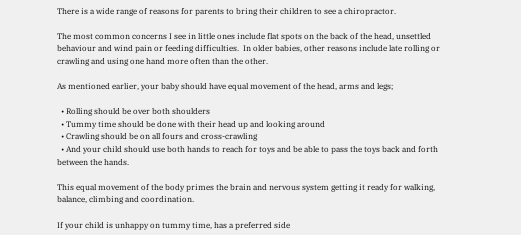There is a wide range of reasons for parents to bring their children to see a chiropractor.

The most common concerns I see in little ones include flat spots on the back of the head, unsettled behaviour and wind pain or feeding difficulties.  In older babies, other reasons include late rolling or crawling and using one hand more often than the other.

As mentioned earlier, your baby should have equal movement of the head, arms and legs;

  • Rolling should be over both shoulders
  • Tummy time should be done with their head up and looking around
  • Crawling should be on all fours and cross-crawling
  • And your child should use both hands to reach for toys and be able to pass the toys back and forth between the hands.

This equal movement of the body primes the brain and nervous system getting it ready for walking, balance, climbing and coordination.

If your child is unhappy on tummy time, has a preferred side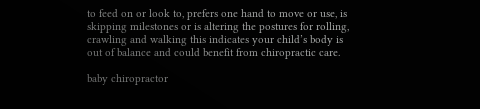to feed on or look to, prefers one hand to move or use, is skipping milestones or is altering the postures for rolling, crawling and walking this indicates your child’s body is out of balance and could benefit from chiropractic care.

baby chiropractor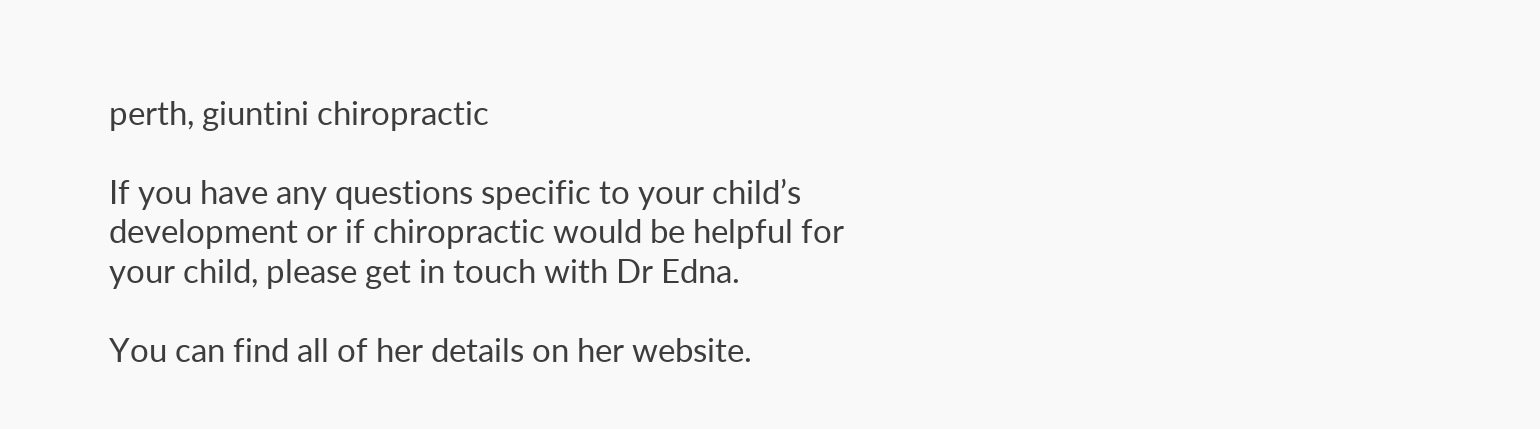perth, giuntini chiropractic

If you have any questions specific to your child’s development or if chiropractic would be helpful for your child, please get in touch with Dr Edna.

You can find all of her details on her website.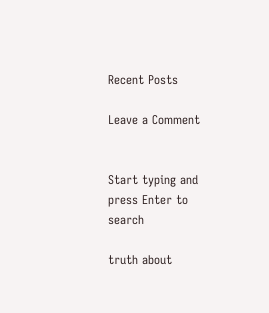Recent Posts

Leave a Comment


Start typing and press Enter to search

truth about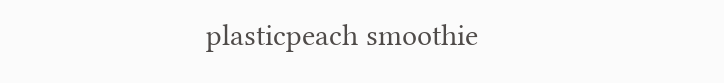plasticpeach smoothie